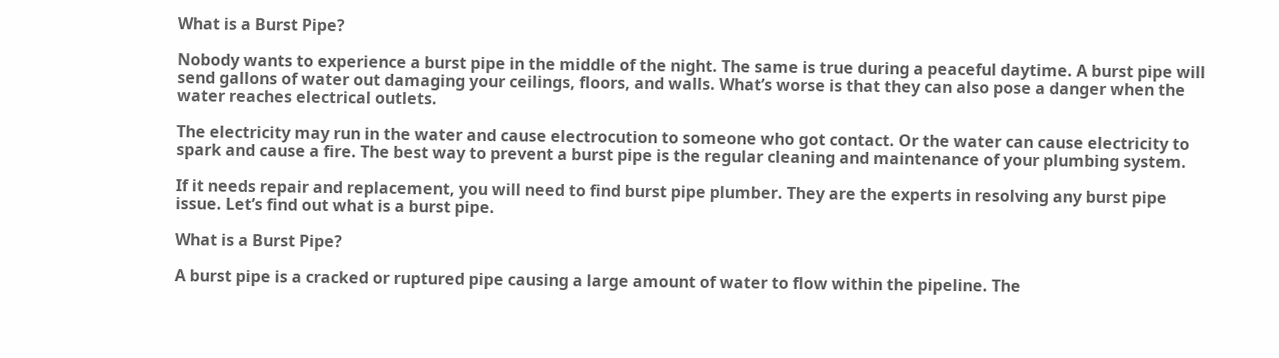What is a Burst Pipe?

Nobody wants to experience a burst pipe in the middle of the night. The same is true during a peaceful daytime. A burst pipe will send gallons of water out damaging your ceilings, floors, and walls. What’s worse is that they can also pose a danger when the water reaches electrical outlets.

The electricity may run in the water and cause electrocution to someone who got contact. Or the water can cause electricity to spark and cause a fire. The best way to prevent a burst pipe is the regular cleaning and maintenance of your plumbing system.

If it needs repair and replacement, you will need to find burst pipe plumber. They are the experts in resolving any burst pipe issue. Let’s find out what is a burst pipe.

What is a Burst Pipe?

A burst pipe is a cracked or ruptured pipe causing a large amount of water to flow within the pipeline. The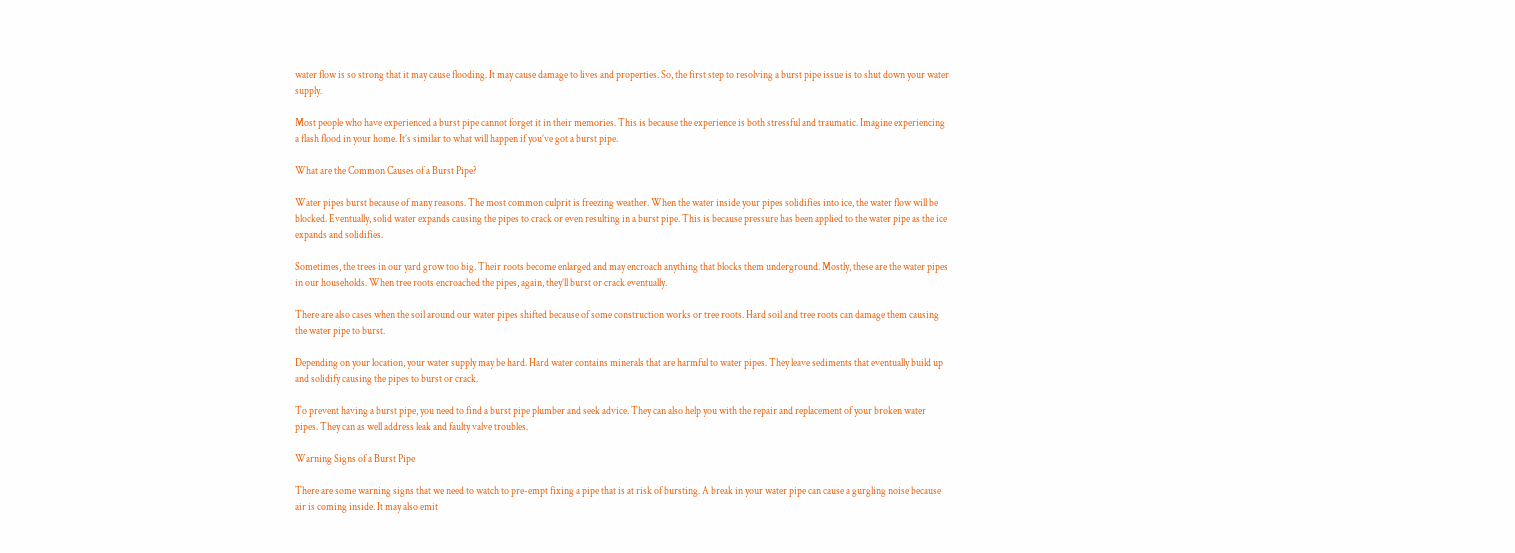water flow is so strong that it may cause flooding. It may cause damage to lives and properties. So, the first step to resolving a burst pipe issue is to shut down your water supply.

Most people who have experienced a burst pipe cannot forget it in their memories. This is because the experience is both stressful and traumatic. Imagine experiencing a flash flood in your home. It’s similar to what will happen if you’ve got a burst pipe.

What are the Common Causes of a Burst Pipe?

Water pipes burst because of many reasons. The most common culprit is freezing weather. When the water inside your pipes solidifies into ice, the water flow will be blocked. Eventually, solid water expands causing the pipes to crack or even resulting in a burst pipe. This is because pressure has been applied to the water pipe as the ice expands and solidifies.

Sometimes, the trees in our yard grow too big. Their roots become enlarged and may encroach anything that blocks them underground. Mostly, these are the water pipes in our households. When tree roots encroached the pipes, again, they’ll burst or crack eventually.

There are also cases when the soil around our water pipes shifted because of some construction works or tree roots. Hard soil and tree roots can damage them causing the water pipe to burst.

Depending on your location, your water supply may be hard. Hard water contains minerals that are harmful to water pipes. They leave sediments that eventually build up and solidify causing the pipes to burst or crack.

To prevent having a burst pipe, you need to find a burst pipe plumber and seek advice. They can also help you with the repair and replacement of your broken water pipes. They can as well address leak and faulty valve troubles.

Warning Signs of a Burst Pipe

There are some warning signs that we need to watch to pre-empt fixing a pipe that is at risk of bursting. A break in your water pipe can cause a gurgling noise because air is coming inside. It may also emit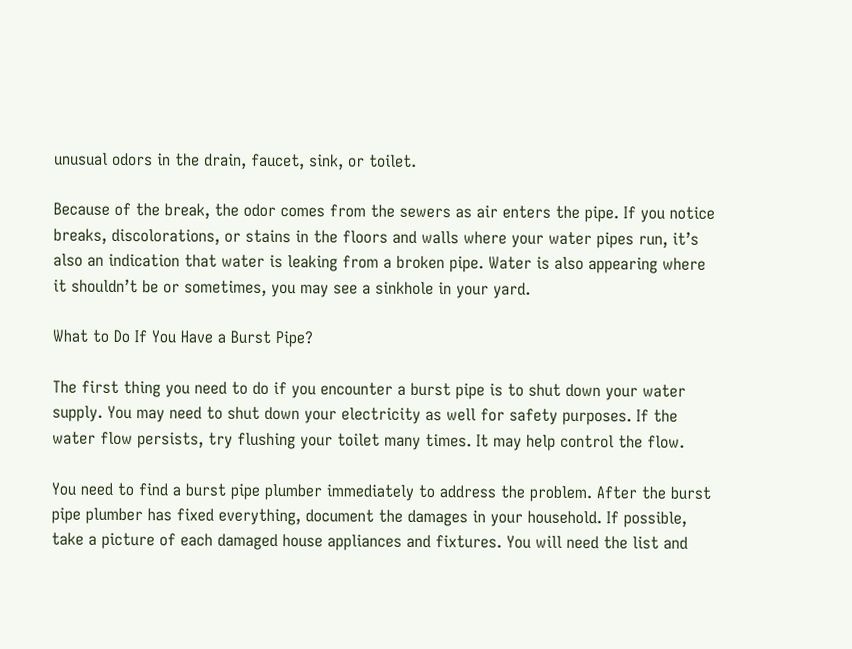unusual odors in the drain, faucet, sink, or toilet.

Because of the break, the odor comes from the sewers as air enters the pipe. If you notice breaks, discolorations, or stains in the floors and walls where your water pipes run, it’s also an indication that water is leaking from a broken pipe. Water is also appearing where it shouldn’t be or sometimes, you may see a sinkhole in your yard.

What to Do If You Have a Burst Pipe?

The first thing you need to do if you encounter a burst pipe is to shut down your water supply. You may need to shut down your electricity as well for safety purposes. If the water flow persists, try flushing your toilet many times. It may help control the flow.

You need to find a burst pipe plumber immediately to address the problem. After the burst pipe plumber has fixed everything, document the damages in your household. If possible, take a picture of each damaged house appliances and fixtures. You will need the list and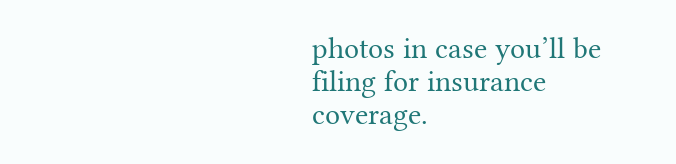photos in case you’ll be filing for insurance coverage.